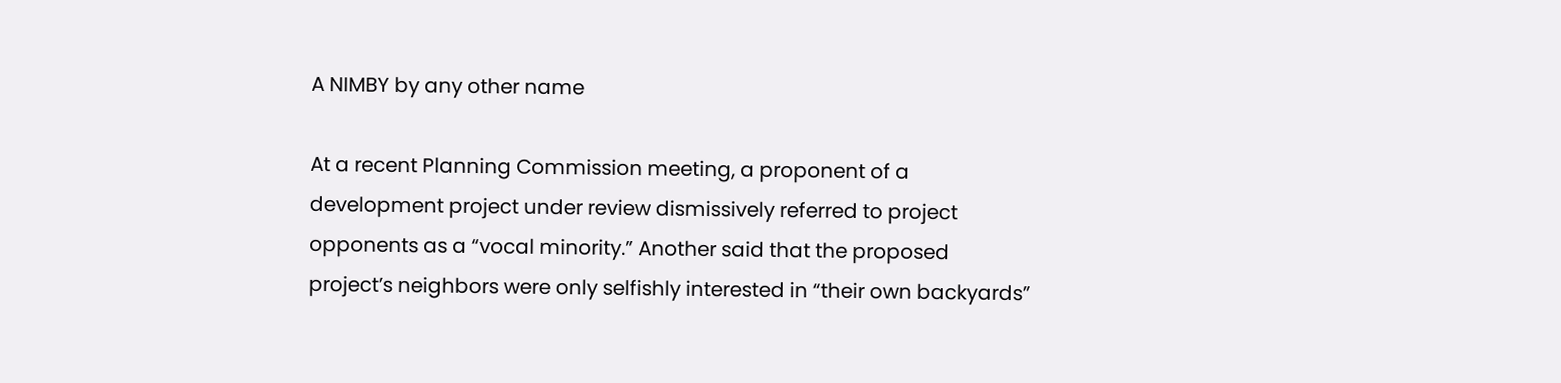A NIMBY by any other name

At a recent Planning Commission meeting, a proponent of a development project under review dismissively referred to project opponents as a “vocal minority.” Another said that the proposed project’s neighbors were only selfishly interested in “their own backyards”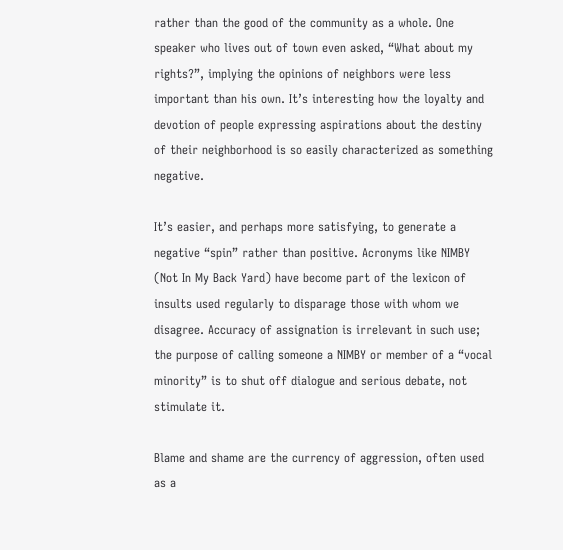rather than the good of the community as a whole. One speaker who lives out of town even asked, “What about my rights?”, implying the opinions of neighbors were less important than his own. It’s interesting how the loyalty and devotion of people expressing aspirations about the destiny of their neighborhood is so easily characterized as something negative.

It’s easier, and perhaps more satisfying, to generate a negative “spin” rather than positive. Acronyms like NIMBY (Not In My Back Yard) have become part of the lexicon of insults used regularly to disparage those with whom we disagree. Accuracy of assignation is irrelevant in such use; the purpose of calling someone a NIMBY or member of a “vocal minority” is to shut off dialogue and serious debate, not stimulate it.

Blame and shame are the currency of aggression, often used as a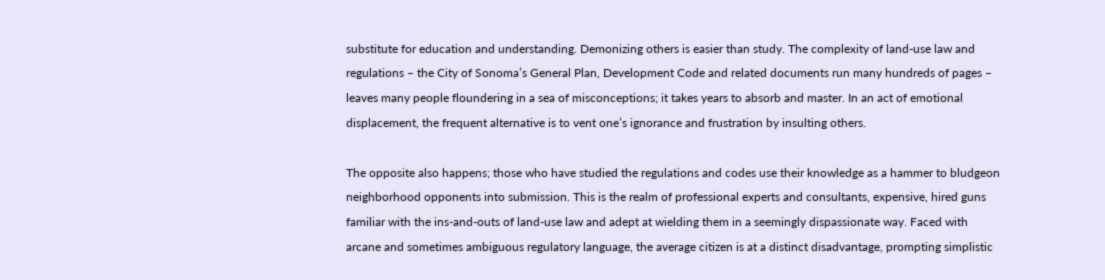substitute for education and understanding. Demonizing others is easier than study. The complexity of land-use law and regulations – the City of Sonoma’s General Plan, Development Code and related documents run many hundreds of pages – leaves many people floundering in a sea of misconceptions; it takes years to absorb and master. In an act of emotional displacement, the frequent alternative is to vent one’s ignorance and frustration by insulting others.

The opposite also happens; those who have studied the regulations and codes use their knowledge as a hammer to bludgeon neighborhood opponents into submission. This is the realm of professional experts and consultants, expensive, hired guns familiar with the ins-and-outs of land-use law and adept at wielding them in a seemingly dispassionate way. Faced with arcane and sometimes ambiguous regulatory language, the average citizen is at a distinct disadvantage, prompting simplistic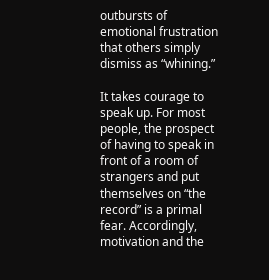outbursts of emotional frustration that others simply dismiss as “whining.”

It takes courage to speak up. For most people, the prospect of having to speak in front of a room of strangers and put themselves on “the record” is a primal fear. Accordingly, motivation and the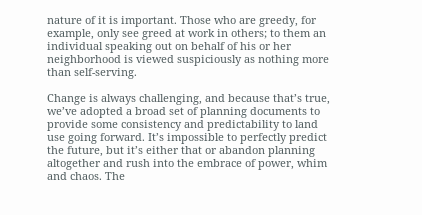nature of it is important. Those who are greedy, for example, only see greed at work in others; to them an individual speaking out on behalf of his or her neighborhood is viewed suspiciously as nothing more than self-serving.

Change is always challenging, and because that’s true, we’ve adopted a broad set of planning documents to provide some consistency and predictability to land use going forward. It’s impossible to perfectly predict the future, but it’s either that or abandon planning altogether and rush into the embrace of power, whim and chaos. The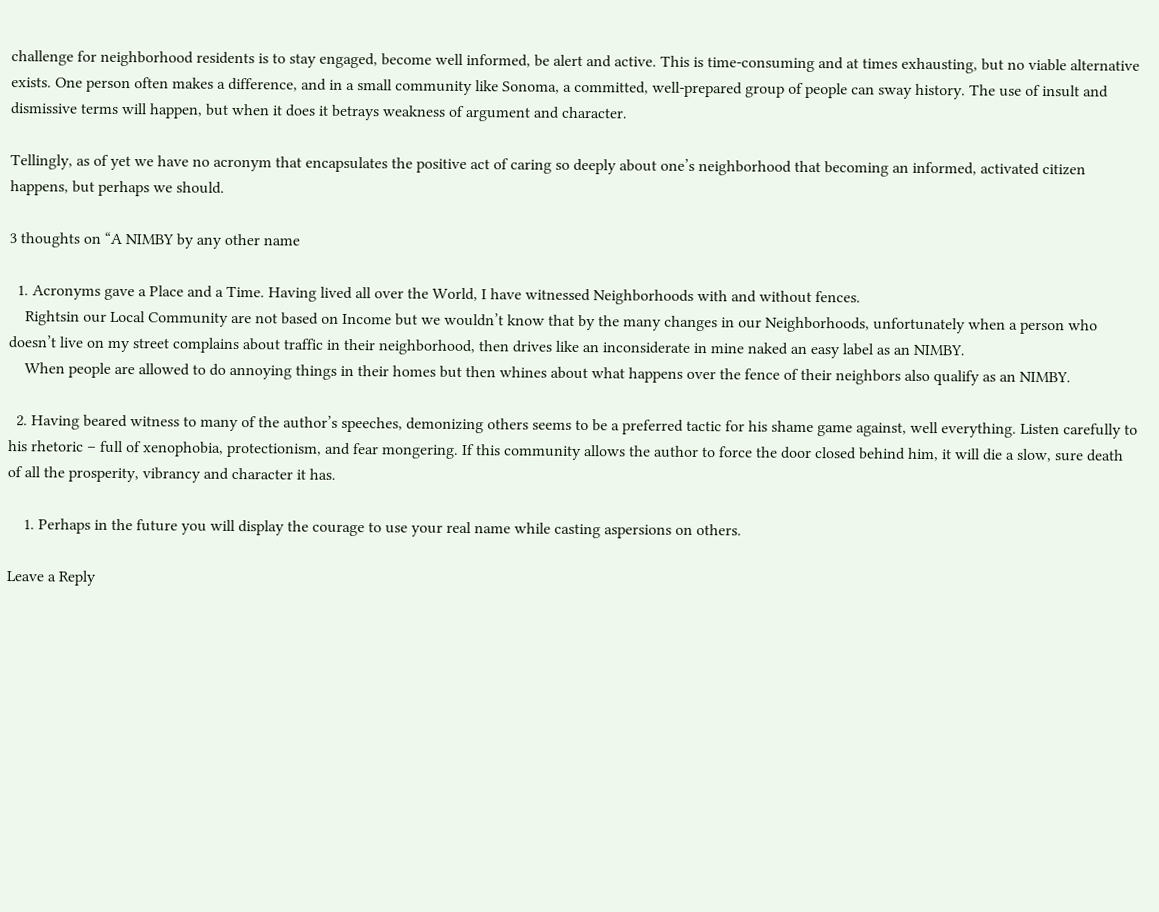challenge for neighborhood residents is to stay engaged, become well informed, be alert and active. This is time-consuming and at times exhausting, but no viable alternative exists. One person often makes a difference, and in a small community like Sonoma, a committed, well-prepared group of people can sway history. The use of insult and dismissive terms will happen, but when it does it betrays weakness of argument and character.

Tellingly, as of yet we have no acronym that encapsulates the positive act of caring so deeply about one’s neighborhood that becoming an informed, activated citizen happens, but perhaps we should.

3 thoughts on “A NIMBY by any other name

  1. Acronyms gave a Place and a Time. Having lived all over the World, I have witnessed Neighborhoods with and without fences.
    Rightsin our Local Community are not based on Income but we wouldn’t know that by the many changes in our Neighborhoods, unfortunately when a person who doesn’t live on my street complains about traffic in their neighborhood, then drives like an inconsiderate in mine naked an easy label as an NIMBY.
    When people are allowed to do annoying things in their homes but then whines about what happens over the fence of their neighbors also qualify as an NIMBY.

  2. Having beared witness to many of the author’s speeches, demonizing others seems to be a preferred tactic for his shame game against, well everything. Listen carefully to his rhetoric – full of xenophobia, protectionism, and fear mongering. If this community allows the author to force the door closed behind him, it will die a slow, sure death of all the prosperity, vibrancy and character it has.

    1. Perhaps in the future you will display the courage to use your real name while casting aspersions on others.

Leave a Reply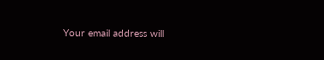Your email address will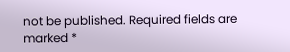not be published. Required fields are marked *